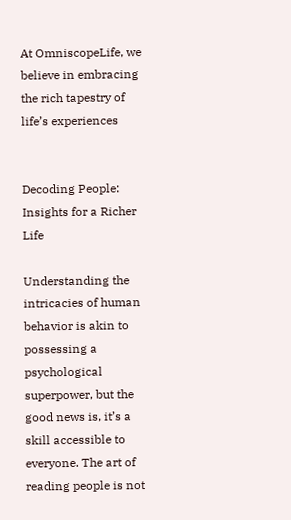At OmniscopeLife, we believe in embracing the rich tapestry of life’s experiences


Decoding People: Insights for a Richer Life

Understanding the intricacies of human behavior is akin to possessing a psychological superpower, but the good news is, it’s a skill accessible to everyone. The art of reading people is not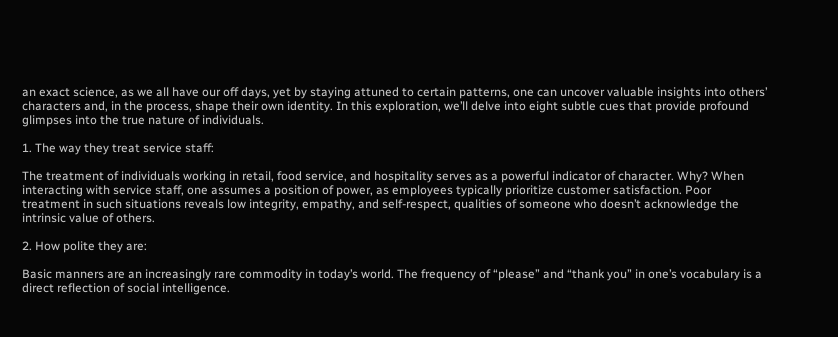an exact science, as we all have our off days, yet by staying attuned to certain patterns, one can uncover valuable insights into others’ characters and, in the process, shape their own identity. In this exploration, we’ll delve into eight subtle cues that provide profound glimpses into the true nature of individuals.

1. The way they treat service staff:

The treatment of individuals working in retail, food service, and hospitality serves as a powerful indicator of character. Why? When interacting with service staff, one assumes a position of power, as employees typically prioritize customer satisfaction. Poor treatment in such situations reveals low integrity, empathy, and self-respect, qualities of someone who doesn’t acknowledge the intrinsic value of others.

2. How polite they are:

Basic manners are an increasingly rare commodity in today’s world. The frequency of “please” and “thank you” in one’s vocabulary is a direct reflection of social intelligence.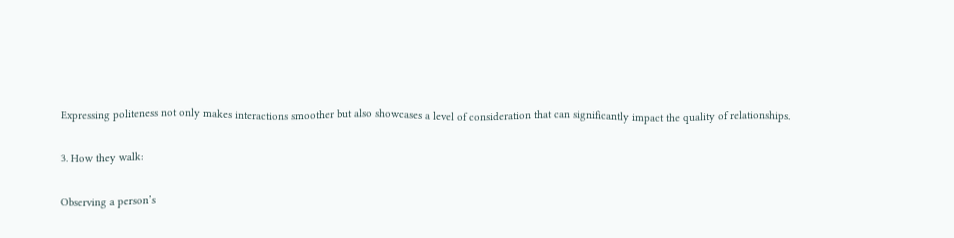Expressing politeness not only makes interactions smoother but also showcases a level of consideration that can significantly impact the quality of relationships.

3. How they walk:

Observing a person’s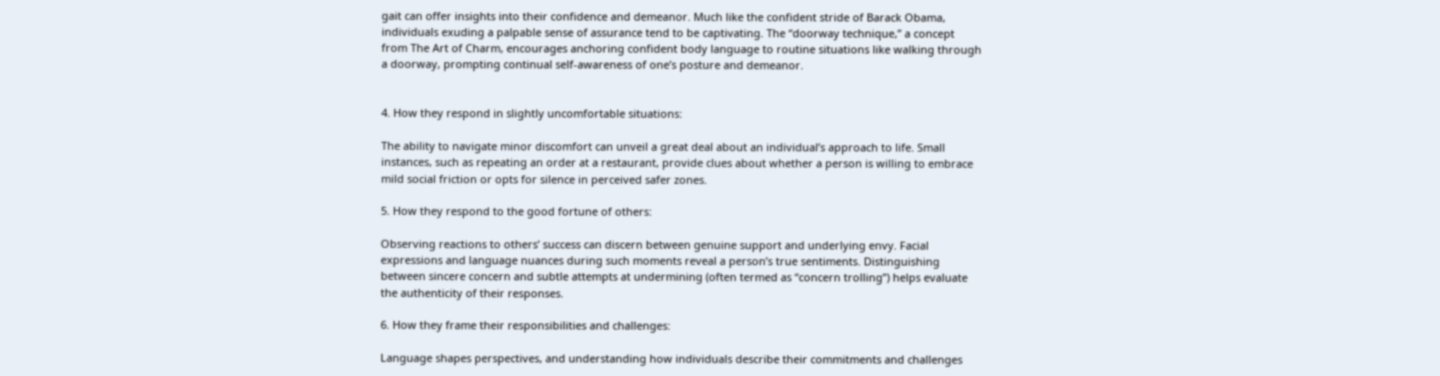gait can offer insights into their confidence and demeanor. Much like the confident stride of Barack Obama, individuals exuding a palpable sense of assurance tend to be captivating. The “doorway technique,” a concept from The Art of Charm, encourages anchoring confident body language to routine situations like walking through a doorway, prompting continual self-awareness of one’s posture and demeanor.


4. How they respond in slightly uncomfortable situations:

The ability to navigate minor discomfort can unveil a great deal about an individual’s approach to life. Small instances, such as repeating an order at a restaurant, provide clues about whether a person is willing to embrace mild social friction or opts for silence in perceived safer zones.

5. How they respond to the good fortune of others:

Observing reactions to others’ success can discern between genuine support and underlying envy. Facial expressions and language nuances during such moments reveal a person’s true sentiments. Distinguishing between sincere concern and subtle attempts at undermining (often termed as “concern trolling”) helps evaluate the authenticity of their responses.

6. How they frame their responsibilities and challenges:

Language shapes perspectives, and understanding how individuals describe their commitments and challenges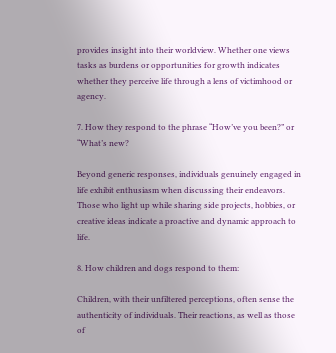provides insight into their worldview. Whether one views tasks as burdens or opportunities for growth indicates whether they perceive life through a lens of victimhood or agency.

7. How they respond to the phrase “How’ve you been?” or “What’s new?

Beyond generic responses, individuals genuinely engaged in life exhibit enthusiasm when discussing their endeavors. Those who light up while sharing side projects, hobbies, or creative ideas indicate a proactive and dynamic approach to life.

8. How children and dogs respond to them:

Children, with their unfiltered perceptions, often sense the authenticity of individuals. Their reactions, as well as those of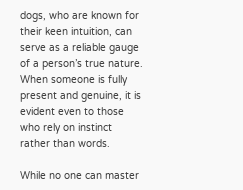dogs, who are known for their keen intuition, can serve as a reliable gauge of a person’s true nature. When someone is fully present and genuine, it is evident even to those who rely on instinct rather than words.

While no one can master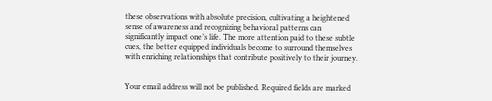these observations with absolute precision, cultivating a heightened sense of awareness and recognizing behavioral patterns can significantly impact one’s life. The more attention paid to these subtle cues, the better equipped individuals become to surround themselves with enriching relationships that contribute positively to their journey.


Your email address will not be published. Required fields are marked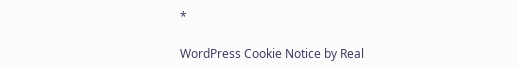*

WordPress Cookie Notice by Real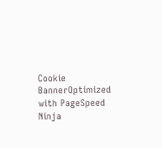Cookie BannerOptimized with PageSpeed Ninja